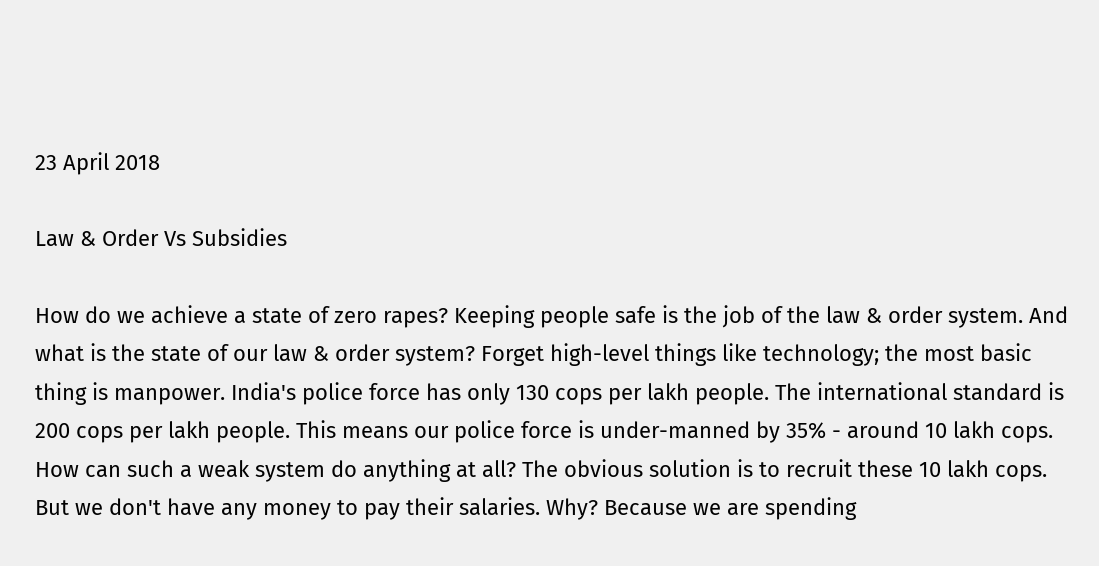23 April 2018

Law & Order Vs Subsidies

How do we achieve a state of zero rapes? Keeping people safe is the job of the law & order system. And what is the state of our law & order system? Forget high-level things like technology; the most basic thing is manpower. India's police force has only 130 cops per lakh people. The international standard is 200 cops per lakh people. This means our police force is under-manned by 35% - around 10 lakh cops. How can such a weak system do anything at all? The obvious solution is to recruit these 10 lakh cops. But we don't have any money to pay their salaries. Why? Because we are spending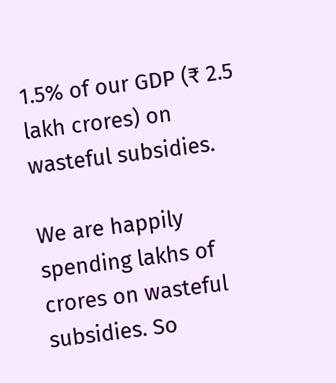1.5% of our GDP (₹ 2.5 lakh crores) on wasteful subsidies.

We are happily spending lakhs of crores on wasteful subsidies. So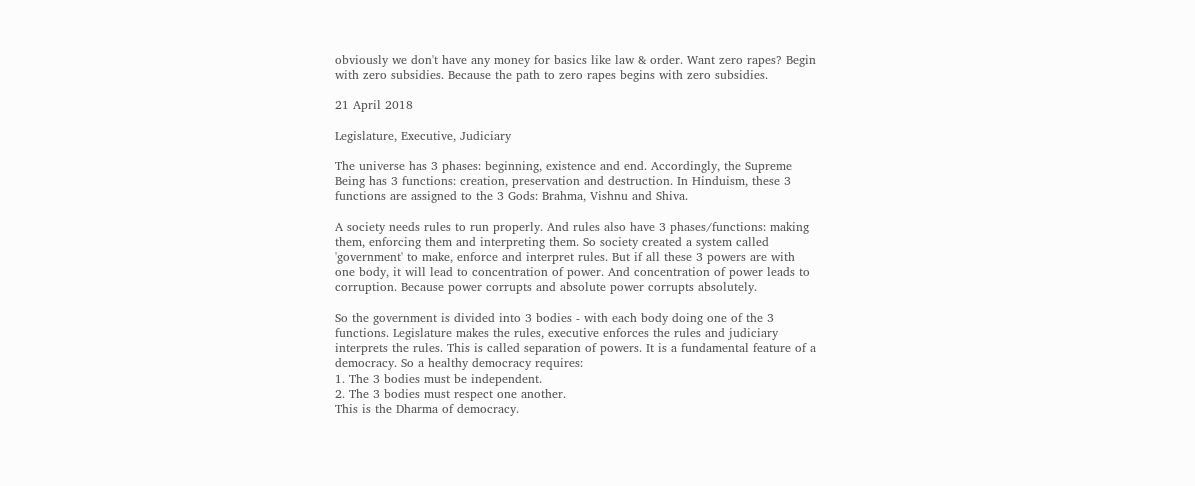obviously we don't have any money for basics like law & order. Want zero rapes? Begin with zero subsidies. Because the path to zero rapes begins with zero subsidies.

21 April 2018

Legislature, Executive, Judiciary

The universe has 3 phases: beginning, existence and end. Accordingly, the Supreme Being has 3 functions: creation, preservation and destruction. In Hinduism, these 3 functions are assigned to the 3 Gods: Brahma, Vishnu and Shiva.

A society needs rules to run properly. And rules also have 3 phases/functions: making them, enforcing them and interpreting them. So society created a system called 'government' to make, enforce and interpret rules. But if all these 3 powers are with one body, it will lead to concentration of power. And concentration of power leads to corruption. Because power corrupts and absolute power corrupts absolutely.

So the government is divided into 3 bodies - with each body doing one of the 3 functions. Legislature makes the rules, executive enforces the rules and judiciary interprets the rules. This is called separation of powers. It is a fundamental feature of a democracy. So a healthy democracy requires:
1. The 3 bodies must be independent.
2. The 3 bodies must respect one another.
This is the Dharma of democracy.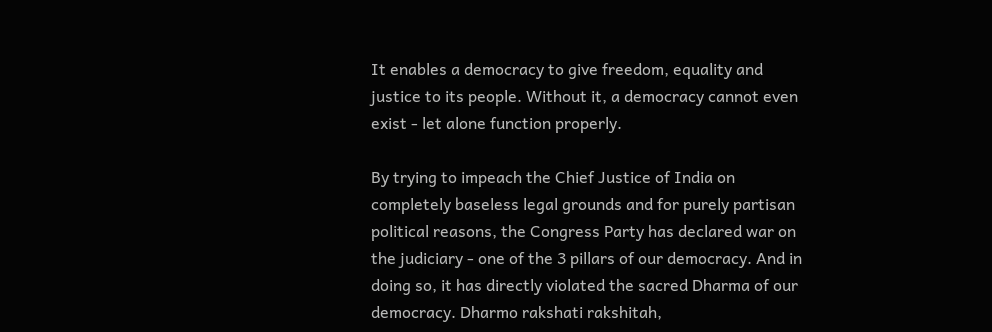It enables a democracy to give freedom, equality and justice to its people. Without it, a democracy cannot even exist - let alone function properly.

By trying to impeach the Chief Justice of India on completely baseless legal grounds and for purely partisan political reasons, the Congress Party has declared war on the judiciary - one of the 3 pillars of our democracy. And in doing so, it has directly violated the sacred Dharma of our democracy. Dharmo rakshati rakshitah,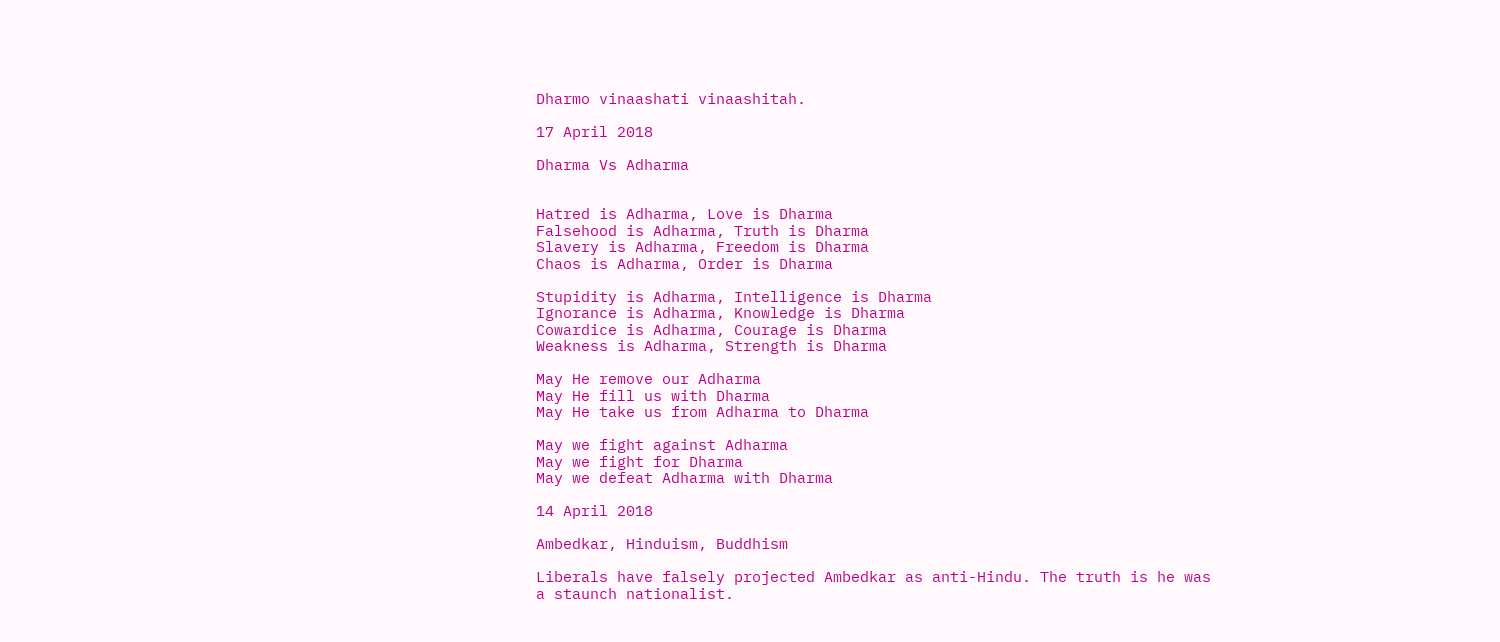Dharmo vinaashati vinaashitah.

17 April 2018

Dharma Vs Adharma


Hatred is Adharma, Love is Dharma
Falsehood is Adharma, Truth is Dharma
Slavery is Adharma, Freedom is Dharma
Chaos is Adharma, Order is Dharma

Stupidity is Adharma, Intelligence is Dharma
Ignorance is Adharma, Knowledge is Dharma
Cowardice is Adharma, Courage is Dharma
Weakness is Adharma, Strength is Dharma

May He remove our Adharma
May He fill us with Dharma
May He take us from Adharma to Dharma

May we fight against Adharma
May we fight for Dharma
May we defeat Adharma with Dharma

14 April 2018

Ambedkar, Hinduism, Buddhism

Liberals have falsely projected Ambedkar as anti-Hindu. The truth is he was a staunch nationalist.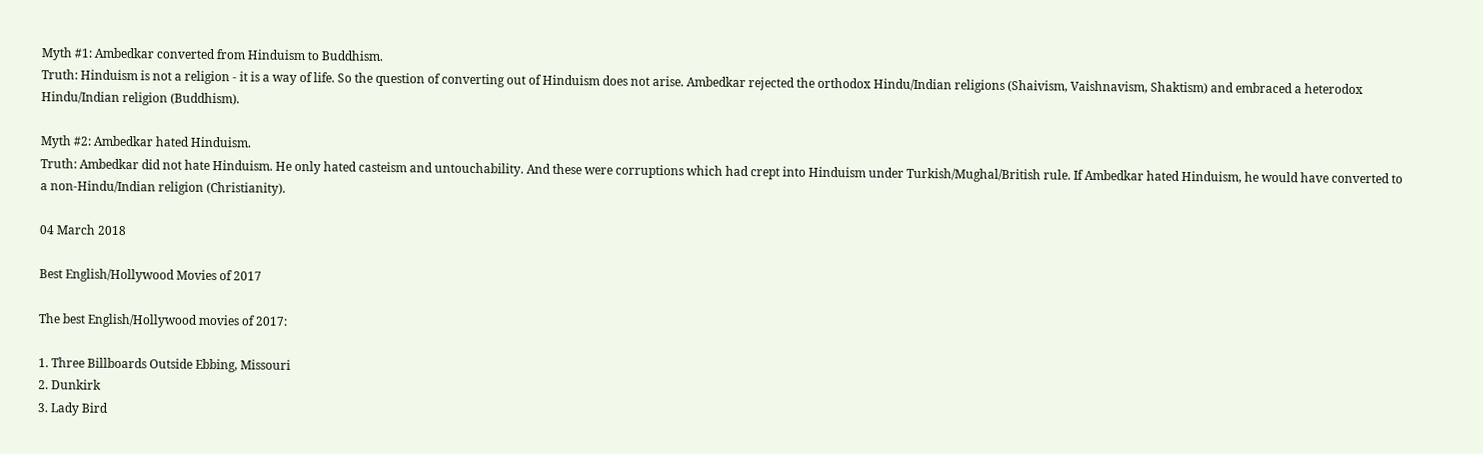Myth #1: Ambedkar converted from Hinduism to Buddhism.
Truth: Hinduism is not a religion - it is a way of life. So the question of converting out of Hinduism does not arise. Ambedkar rejected the orthodox Hindu/Indian religions (Shaivism, Vaishnavism, Shaktism) and embraced a heterodox Hindu/Indian religion (Buddhism).

Myth #2: Ambedkar hated Hinduism.
Truth: Ambedkar did not hate Hinduism. He only hated casteism and untouchability. And these were corruptions which had crept into Hinduism under Turkish/Mughal/British rule. If Ambedkar hated Hinduism, he would have converted to a non-Hindu/Indian religion (Christianity).

04 March 2018

Best English/Hollywood Movies of 2017

The best English/Hollywood movies of 2017:

1. Three Billboards Outside Ebbing, Missouri
2. Dunkirk
3. Lady Bird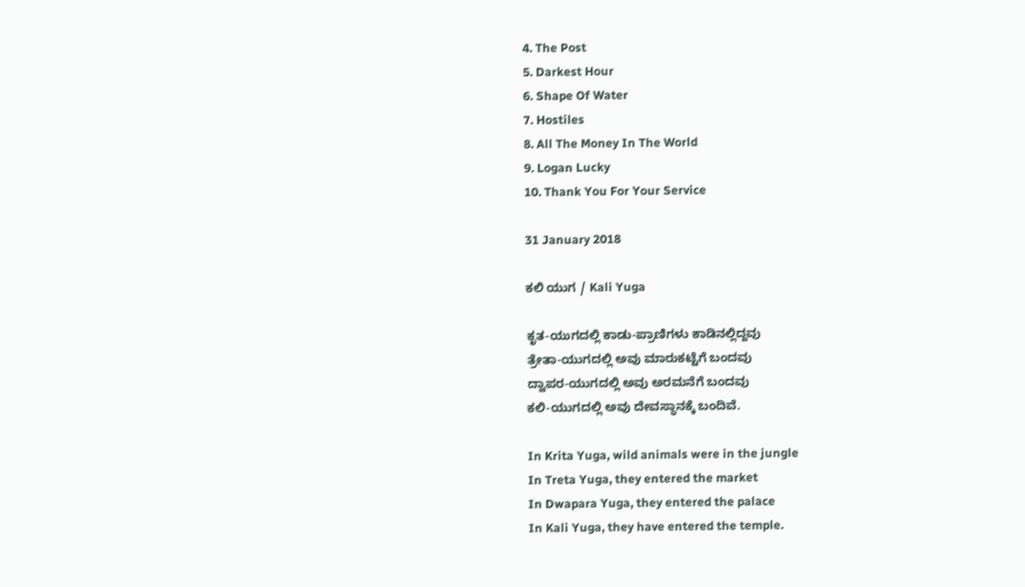4. The Post
5. Darkest Hour
6. Shape Of Water
7. Hostiles
8. All The Money In The World
9. Logan Lucky
10. Thank You For Your Service

31 January 2018

ಕಲಿ ಯುಗ / Kali Yuga

ಕೃತ-ಯುಗದಲ್ಲಿ ಕಾಡು-ಪ್ರಾಣಿಗಳು ಕಾಡಿನಲ್ಲಿದ್ದವು
ತ್ರೇತಾ-ಯುಗದಲ್ಲಿ ಅವು ಮಾರುಕಟ್ಟೆಗೆ ಬಂದವು
ದ್ವಾಪರ-ಯುಗದಲ್ಲಿ ಅವು ಅರಮನೆಗೆ ಬಂದವು
ಕಲಿ-ಯುಗದಲ್ಲಿ ಅವು ದೇವಸ್ಥಾನಕ್ಕೆ ಬಂದಿವೆ.

In Krita Yuga, wild animals were in the jungle
In Treta Yuga, they entered the market
In Dwapara Yuga, they entered the palace
In Kali Yuga, they have entered the temple.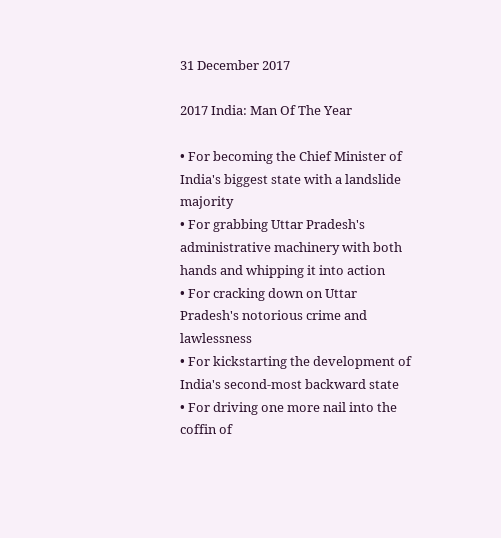31 December 2017

2017 India: Man Of The Year

• For becoming the Chief Minister of India's biggest state with a landslide majority
• For grabbing Uttar Pradesh's administrative machinery with both hands and whipping it into action
• For cracking down on Uttar Pradesh's notorious crime and lawlessness
• For kickstarting the development of India's second-most backward state
• For driving one more nail into the coffin of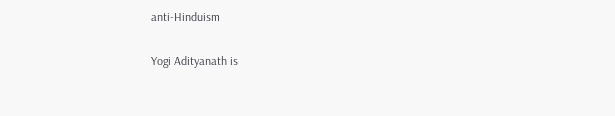anti-Hinduism

Yogi Adityanath is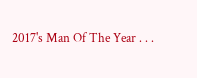2017's Man Of The Year . . .